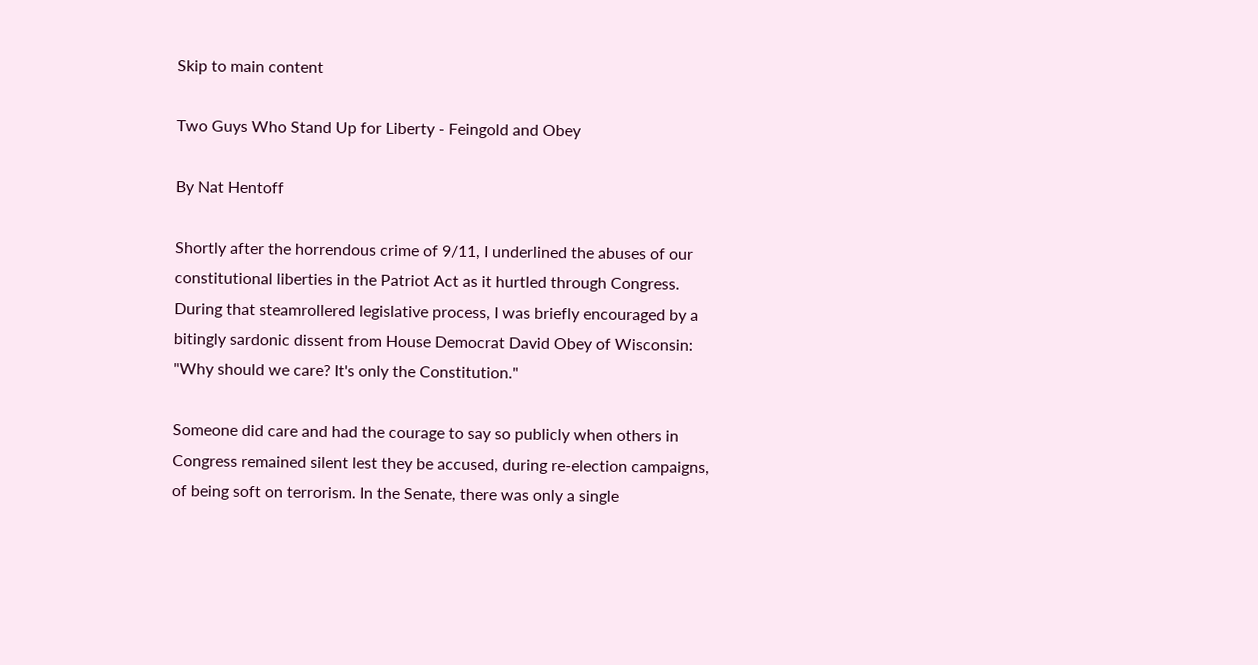Skip to main content

Two Guys Who Stand Up for Liberty - Feingold and Obey

By Nat Hentoff

Shortly after the horrendous crime of 9/11, I underlined the abuses of our constitutional liberties in the Patriot Act as it hurtled through Congress. During that steamrollered legislative process, I was briefly encouraged by a bitingly sardonic dissent from House Democrat David Obey of Wisconsin: "Why should we care? It's only the Constitution."

Someone did care and had the courage to say so publicly when others in Congress remained silent lest they be accused, during re-election campaigns, of being soft on terrorism. In the Senate, there was only a single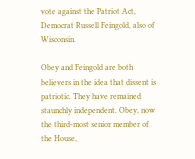vote against the Patriot Act, Democrat Russell Feingold, also of Wisconsin.

Obey and Feingold are both believers in the idea that dissent is patriotic. They have remained staunchly independent. Obey, now the third-most senior member of the House,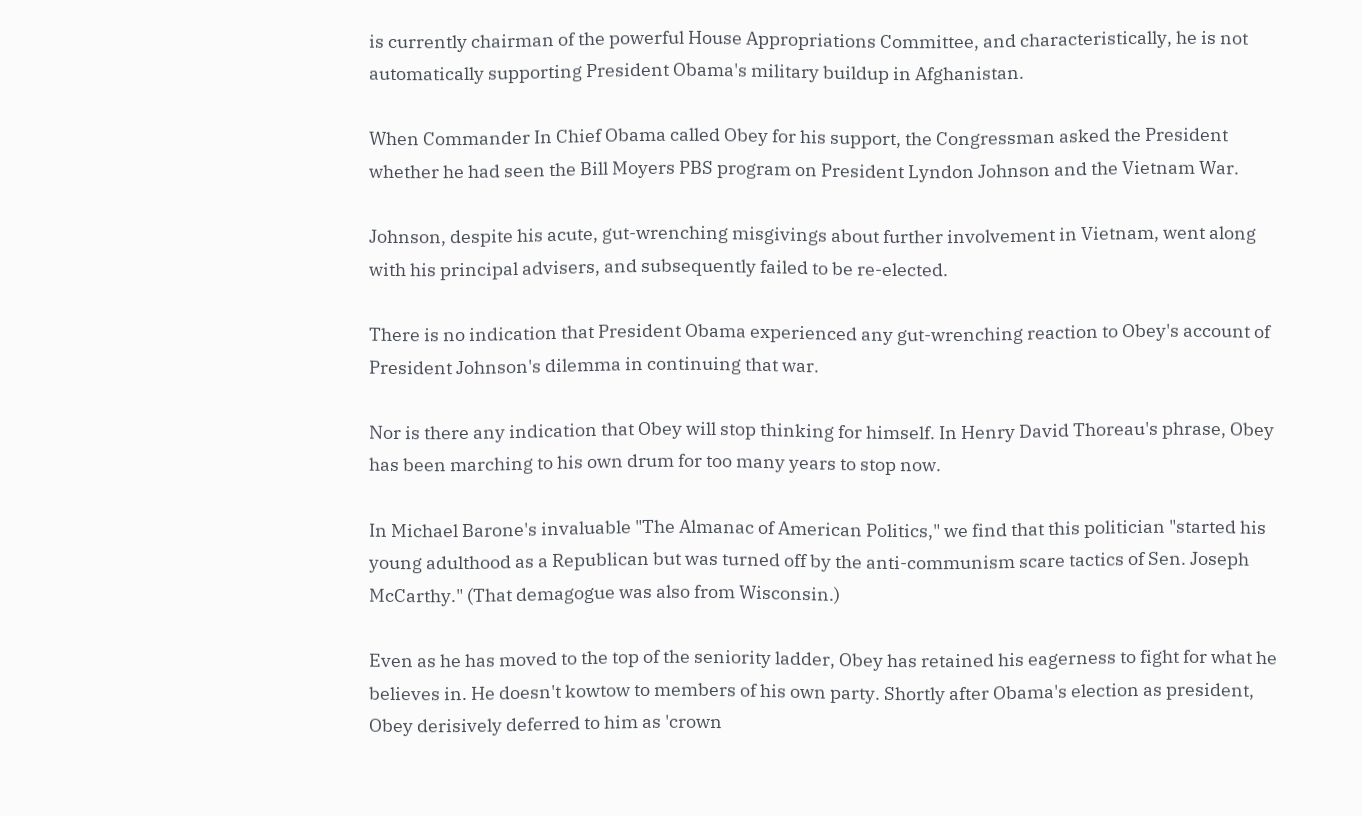is currently chairman of the powerful House Appropriations Committee, and characteristically, he is not automatically supporting President Obama's military buildup in Afghanistan.

When Commander In Chief Obama called Obey for his support, the Congressman asked the President whether he had seen the Bill Moyers PBS program on President Lyndon Johnson and the Vietnam War.

Johnson, despite his acute, gut-wrenching misgivings about further involvement in Vietnam, went along with his principal advisers, and subsequently failed to be re-elected.

There is no indication that President Obama experienced any gut-wrenching reaction to Obey's account of President Johnson's dilemma in continuing that war.

Nor is there any indication that Obey will stop thinking for himself. In Henry David Thoreau's phrase, Obey has been marching to his own drum for too many years to stop now.

In Michael Barone's invaluable "The Almanac of American Politics," we find that this politician "started his young adulthood as a Republican but was turned off by the anti-communism scare tactics of Sen. Joseph McCarthy." (That demagogue was also from Wisconsin.)

Even as he has moved to the top of the seniority ladder, Obey has retained his eagerness to fight for what he believes in. He doesn't kowtow to members of his own party. Shortly after Obama's election as president, Obey derisively deferred to him as 'crown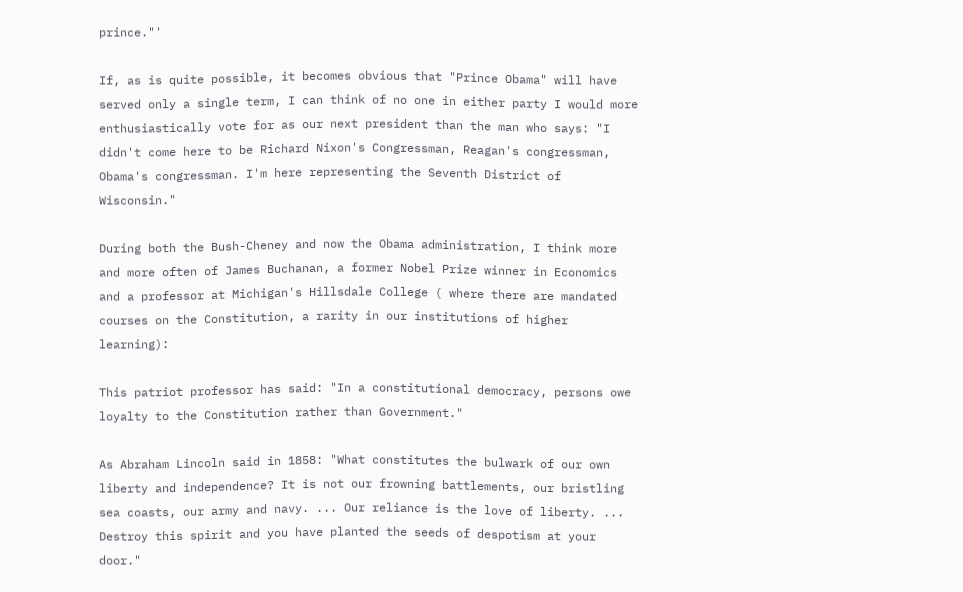prince."'

If, as is quite possible, it becomes obvious that "Prince Obama" will have served only a single term, I can think of no one in either party I would more enthusiastically vote for as our next president than the man who says: "I didn't come here to be Richard Nixon's Congressman, Reagan's congressman, Obama's congressman. I'm here representing the Seventh District of Wisconsin."

During both the Bush-Cheney and now the Obama administration, I think more and more often of James Buchanan, a former Nobel Prize winner in Economics and a professor at Michigan's Hillsdale College ( where there are mandated courses on the Constitution, a rarity in our institutions of higher learning):

This patriot professor has said: "In a constitutional democracy, persons owe loyalty to the Constitution rather than Government."

As Abraham Lincoln said in 1858: "What constitutes the bulwark of our own liberty and independence? It is not our frowning battlements, our bristling sea coasts, our army and navy. ... Our reliance is the love of liberty. ... Destroy this spirit and you have planted the seeds of despotism at your door."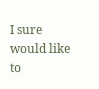I sure would like to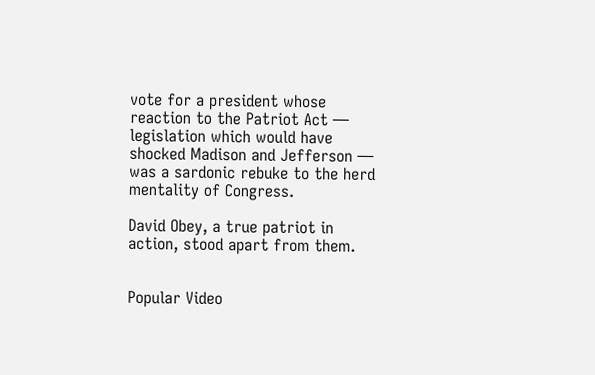vote for a president whose reaction to the Patriot Act — legislation which would have shocked Madison and Jefferson — was a sardonic rebuke to the herd mentality of Congress.

David Obey, a true patriot in action, stood apart from them.


Popular Video